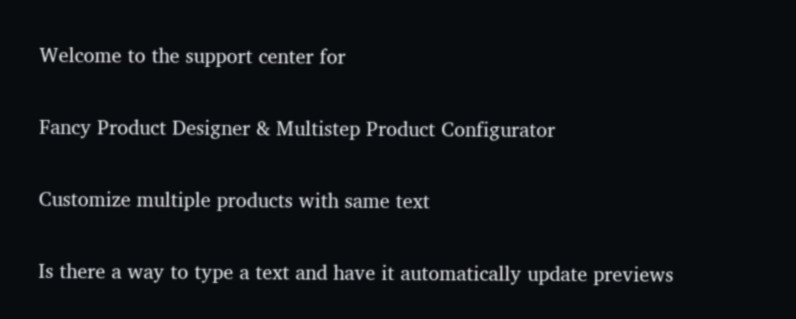Welcome to the support center for

Fancy Product Designer & Multistep Product Configurator

Customize multiple products with same text

Is there a way to type a text and have it automatically update previews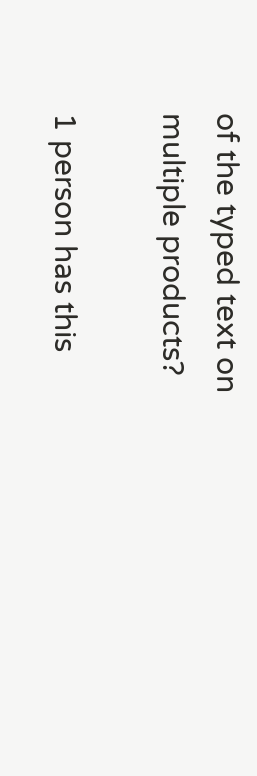of the typed text on multiple products?

1 person has this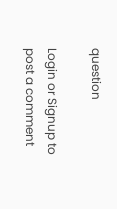question

Login or Signup to post a comment